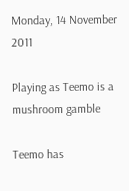Monday, 14 November 2011

Playing as Teemo is a mushroom gamble

Teemo has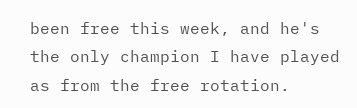been free this week, and he's the only champion I have played as from the free rotation.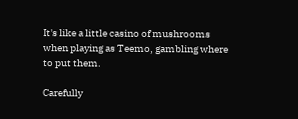It's like a little casino of mushrooms when playing as Teemo, gambling where to put them.

Carefully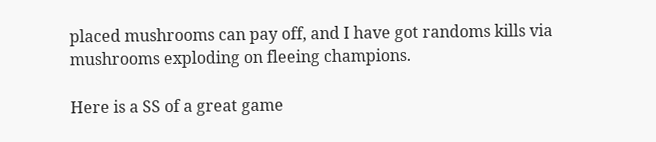placed mushrooms can pay off, and I have got randoms kills via mushrooms exploding on fleeing champions.

Here is a SS of a great game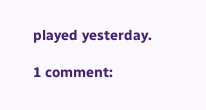played yesterday.

1 comment: